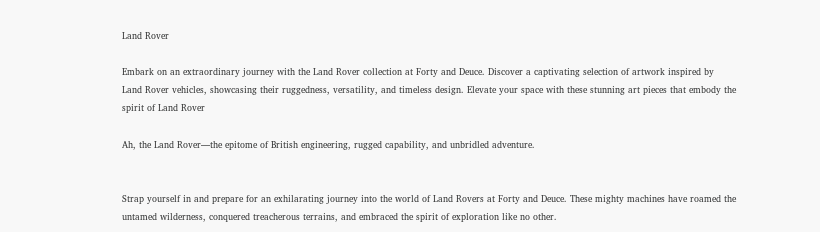Land Rover

Embark on an extraordinary journey with the Land Rover collection at Forty and Deuce. Discover a captivating selection of artwork inspired by Land Rover vehicles, showcasing their ruggedness, versatility, and timeless design. Elevate your space with these stunning art pieces that embody the spirit of Land Rover

Ah, the Land Rover—the epitome of British engineering, rugged capability, and unbridled adventure.


Strap yourself in and prepare for an exhilarating journey into the world of Land Rovers at Forty and Deuce. These mighty machines have roamed the untamed wilderness, conquered treacherous terrains, and embraced the spirit of exploration like no other.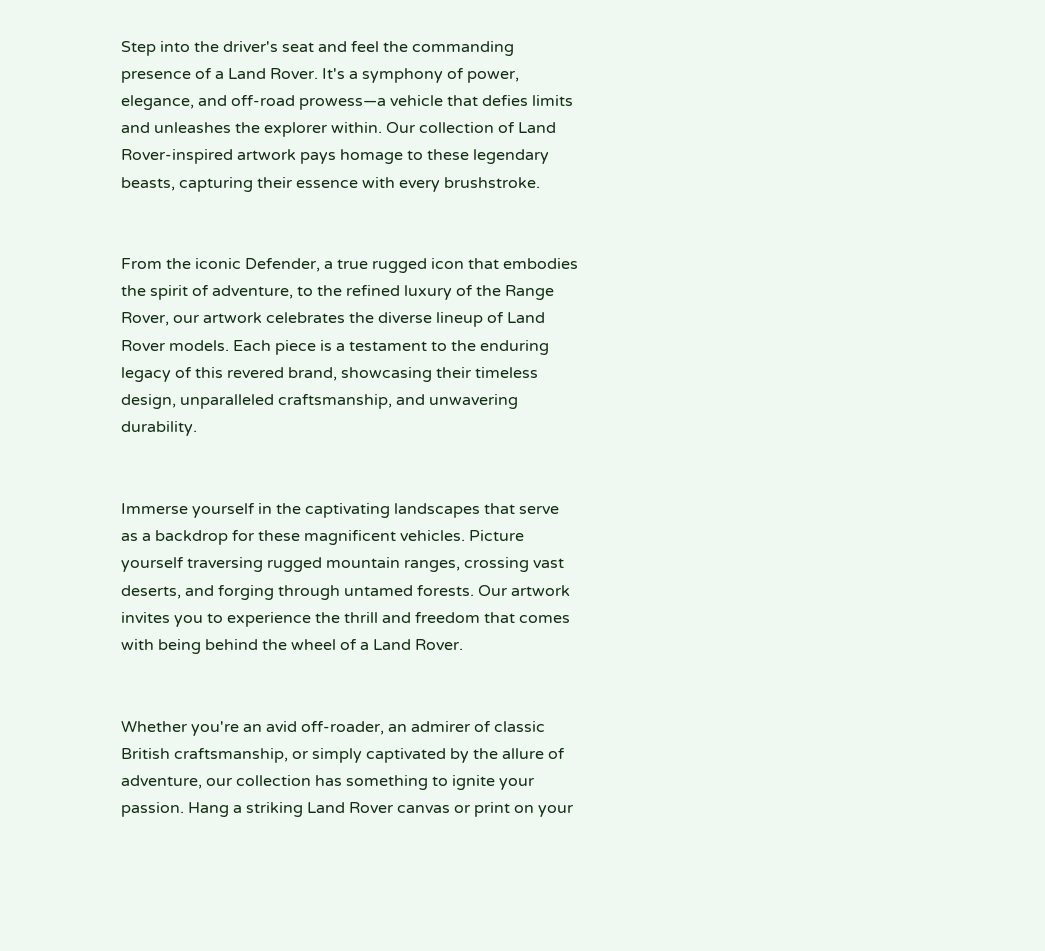Step into the driver's seat and feel the commanding presence of a Land Rover. It's a symphony of power, elegance, and off-road prowess—a vehicle that defies limits and unleashes the explorer within. Our collection of Land Rover-inspired artwork pays homage to these legendary beasts, capturing their essence with every brushstroke.


From the iconic Defender, a true rugged icon that embodies the spirit of adventure, to the refined luxury of the Range Rover, our artwork celebrates the diverse lineup of Land Rover models. Each piece is a testament to the enduring legacy of this revered brand, showcasing their timeless design, unparalleled craftsmanship, and unwavering durability.


Immerse yourself in the captivating landscapes that serve as a backdrop for these magnificent vehicles. Picture yourself traversing rugged mountain ranges, crossing vast deserts, and forging through untamed forests. Our artwork invites you to experience the thrill and freedom that comes with being behind the wheel of a Land Rover.


Whether you're an avid off-roader, an admirer of classic British craftsmanship, or simply captivated by the allure of adventure, our collection has something to ignite your passion. Hang a striking Land Rover canvas or print on your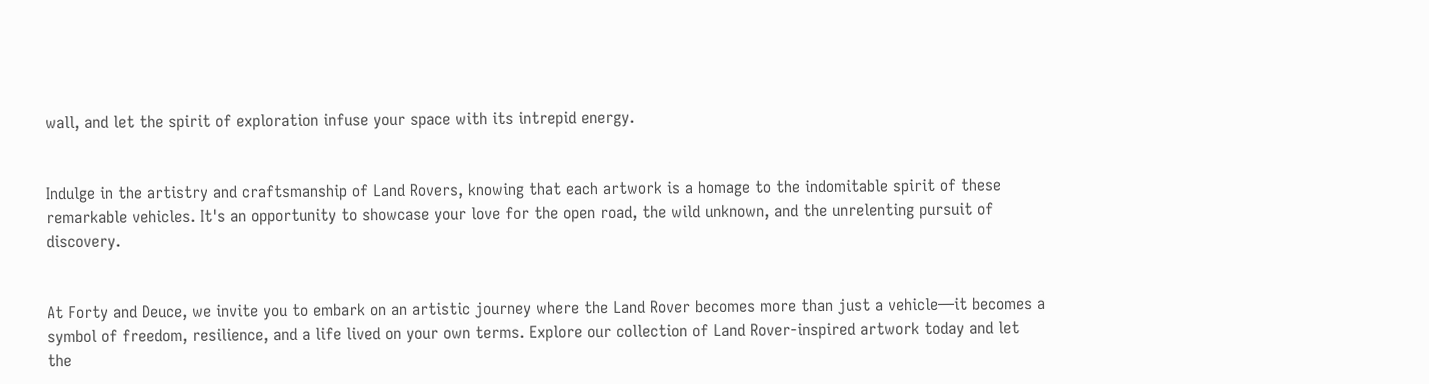wall, and let the spirit of exploration infuse your space with its intrepid energy.


Indulge in the artistry and craftsmanship of Land Rovers, knowing that each artwork is a homage to the indomitable spirit of these remarkable vehicles. It's an opportunity to showcase your love for the open road, the wild unknown, and the unrelenting pursuit of discovery.


At Forty and Deuce, we invite you to embark on an artistic journey where the Land Rover becomes more than just a vehicle—it becomes a symbol of freedom, resilience, and a life lived on your own terms. Explore our collection of Land Rover-inspired artwork today and let the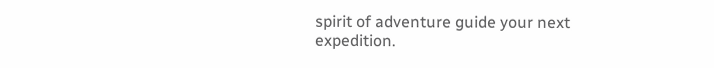spirit of adventure guide your next expedition.